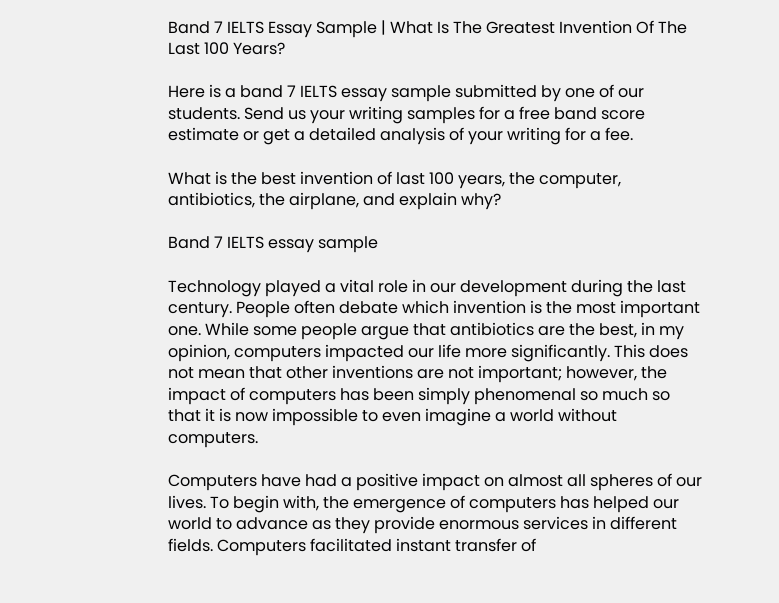Band 7 IELTS Essay Sample | What Is The Greatest Invention Of The Last 100 Years?

Here is a band 7 IELTS essay sample submitted by one of our students. Send us your writing samples for a free band score estimate or get a detailed analysis of your writing for a fee.

What is the best invention of last 100 years, the computer, antibiotics, the airplane, and explain why?

Band 7 IELTS essay sample

Technology played a vital role in our development during the last century. People often debate which invention is the most important one. While some people argue that antibiotics are the best, in my opinion, computers impacted our life more significantly. This does not mean that other inventions are not important; however, the impact of computers has been simply phenomenal so much so that it is now impossible to even imagine a world without computers.

Computers have had a positive impact on almost all spheres of our lives. To begin with, the emergence of computers has helped our world to advance as they provide enormous services in different fields. Computers facilitated instant transfer of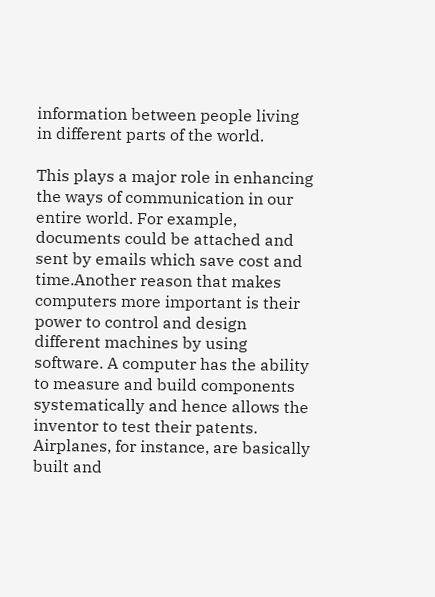information between people living in different parts of the world.

This plays a major role in enhancing the ways of communication in our entire world. For example, documents could be attached and sent by emails which save cost and time.Another reason that makes computers more important is their power to control and design different machines by using software. A computer has the ability to measure and build components systematically and hence allows the inventor to test their patents. Airplanes, for instance, are basically built and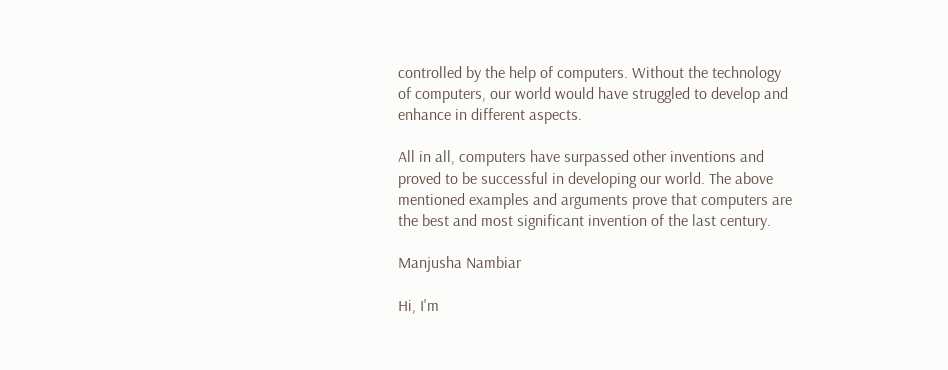controlled by the help of computers. Without the technology of computers, our world would have struggled to develop and enhance in different aspects.

All in all, computers have surpassed other inventions and proved to be successful in developing our world. The above mentioned examples and arguments prove that computers are the best and most significant invention of the last century.

Manjusha Nambiar

Hi, I'm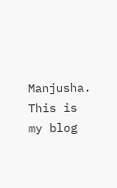Manjusha. This is my blog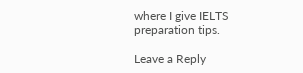where I give IELTS preparation tips.

Leave a Reply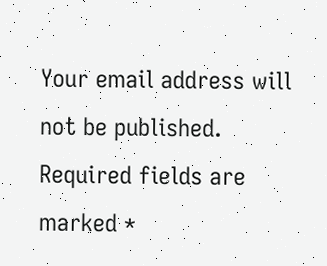Your email address will not be published. Required fields are marked *